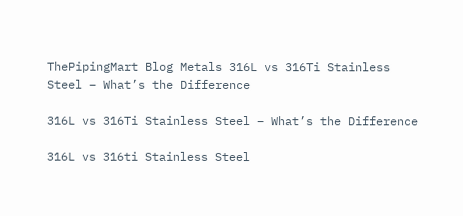ThePipingMart Blog Metals 316L vs 316Ti Stainless Steel – What’s the Difference

316L vs 316Ti Stainless Steel – What’s the Difference

316L vs 316ti Stainless Steel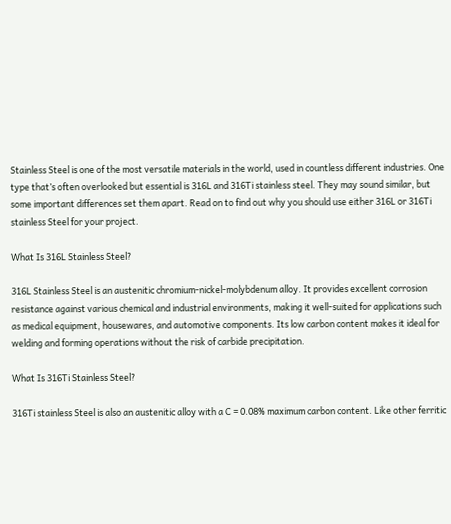Stainless Steel is one of the most versatile materials in the world, used in countless different industries. One type that’s often overlooked but essential is 316L and 316Ti stainless steel. They may sound similar, but some important differences set them apart. Read on to find out why you should use either 316L or 316Ti stainless Steel for your project.

What Is 316L Stainless Steel?

316L Stainless Steel is an austenitic chromium-nickel-molybdenum alloy. It provides excellent corrosion resistance against various chemical and industrial environments, making it well-suited for applications such as medical equipment, housewares, and automotive components. Its low carbon content makes it ideal for welding and forming operations without the risk of carbide precipitation.

What Is 316Ti Stainless Steel?

316Ti stainless Steel is also an austenitic alloy with a C = 0.08% maximum carbon content. Like other ferritic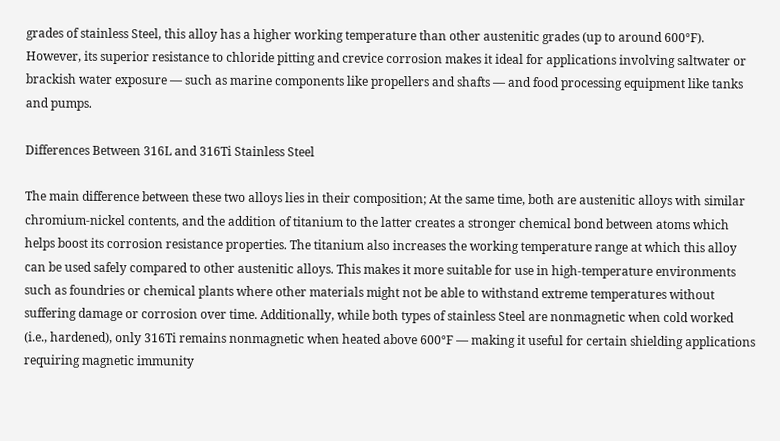grades of stainless Steel, this alloy has a higher working temperature than other austenitic grades (up to around 600°F). However, its superior resistance to chloride pitting and crevice corrosion makes it ideal for applications involving saltwater or brackish water exposure — such as marine components like propellers and shafts — and food processing equipment like tanks and pumps.

Differences Between 316L and 316Ti Stainless Steel

The main difference between these two alloys lies in their composition; At the same time, both are austenitic alloys with similar chromium-nickel contents, and the addition of titanium to the latter creates a stronger chemical bond between atoms which helps boost its corrosion resistance properties. The titanium also increases the working temperature range at which this alloy can be used safely compared to other austenitic alloys. This makes it more suitable for use in high-temperature environments such as foundries or chemical plants where other materials might not be able to withstand extreme temperatures without suffering damage or corrosion over time. Additionally, while both types of stainless Steel are nonmagnetic when cold worked (i.e., hardened), only 316Ti remains nonmagnetic when heated above 600°F — making it useful for certain shielding applications requiring magnetic immunity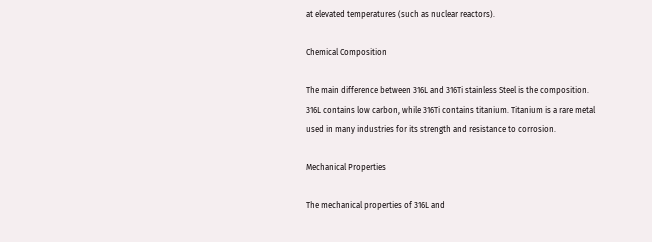at elevated temperatures (such as nuclear reactors).

Chemical Composition

The main difference between 316L and 316Ti stainless Steel is the composition. 316L contains low carbon, while 316Ti contains titanium. Titanium is a rare metal used in many industries for its strength and resistance to corrosion.

Mechanical Properties

The mechanical properties of 316L and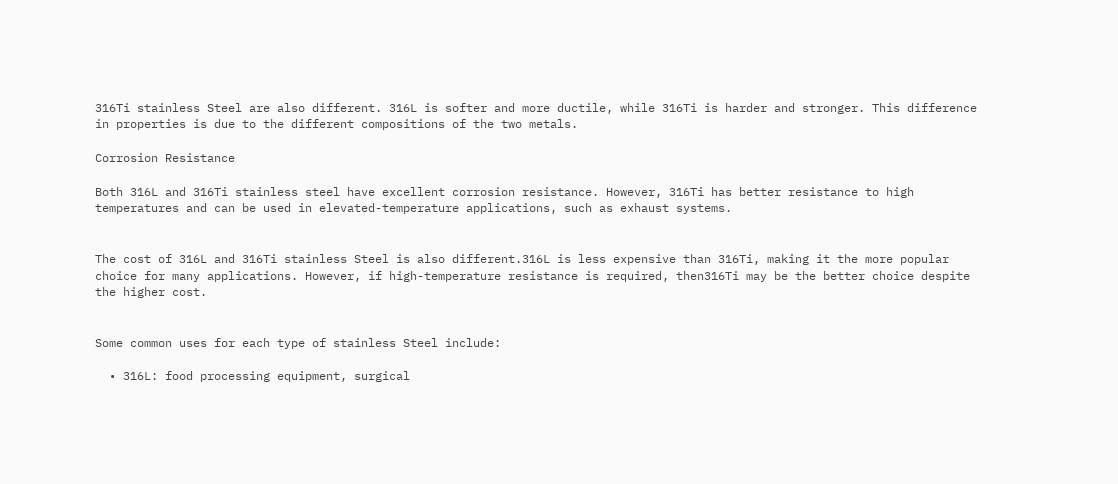316Ti stainless Steel are also different. 316L is softer and more ductile, while 316Ti is harder and stronger. This difference in properties is due to the different compositions of the two metals.

Corrosion Resistance

Both 316L and 316Ti stainless steel have excellent corrosion resistance. However, 316Ti has better resistance to high temperatures and can be used in elevated-temperature applications, such as exhaust systems.


The cost of 316L and 316Ti stainless Steel is also different.316L is less expensive than 316Ti, making it the more popular choice for many applications. However, if high-temperature resistance is required, then316Ti may be the better choice despite the higher cost.


Some common uses for each type of stainless Steel include:

  • 316L: food processing equipment, surgical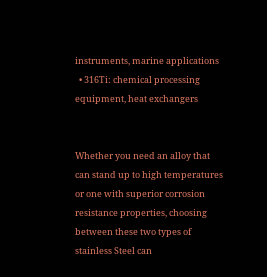instruments, marine applications
  • 316Ti: chemical processing equipment, heat exchangers


Whether you need an alloy that can stand up to high temperatures or one with superior corrosion resistance properties, choosing between these two types of stainless Steel can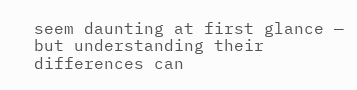seem daunting at first glance — but understanding their differences can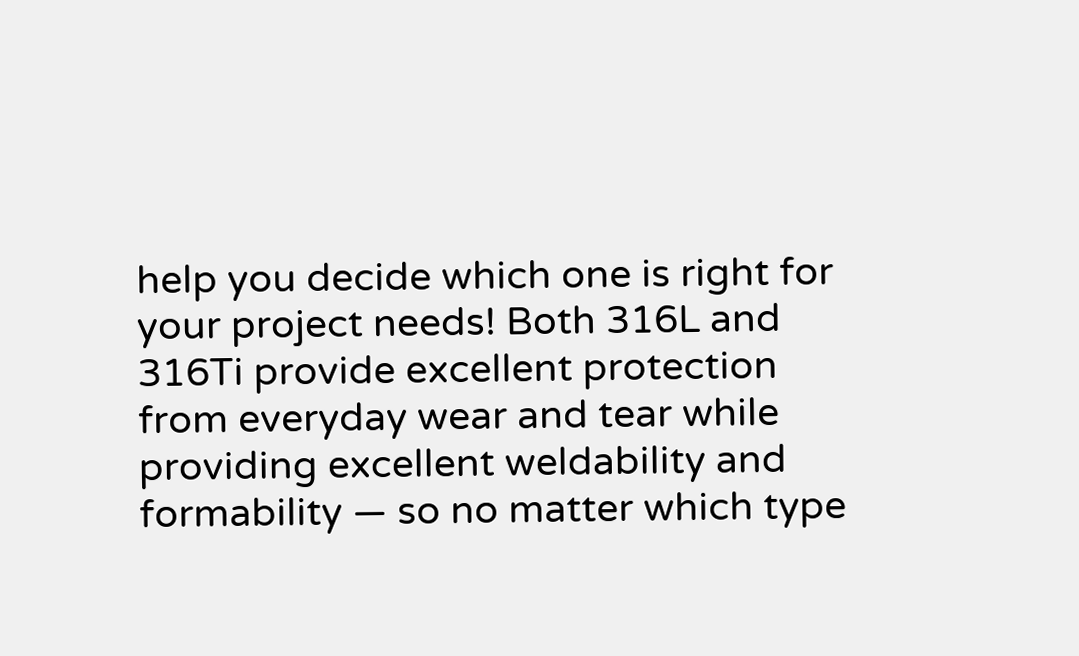help you decide which one is right for your project needs! Both 316L and 316Ti provide excellent protection from everyday wear and tear while providing excellent weldability and formability — so no matter which type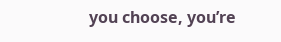you choose, you’re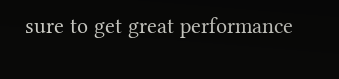sure to get great performance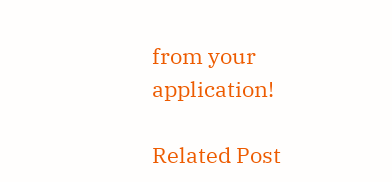from your application!

Related Post